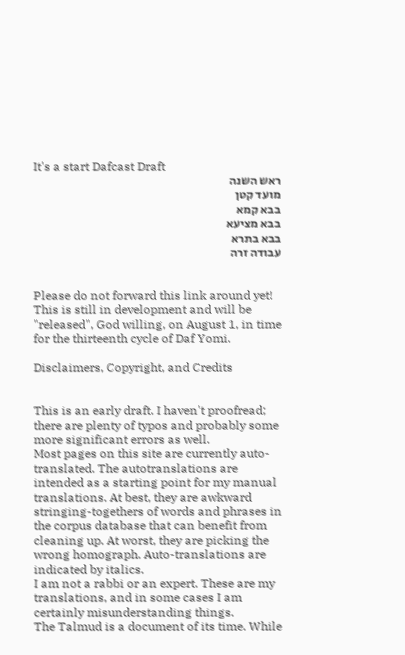It's a start Dafcast Draft
ראש השנה
מועד קטן
בבא קמא
בבא מציעא
בבא בתרא
עבודה זרה


Please do not forward this link around yet! This is still in development and will be "released", God willing, on August 1, in time for the thirteenth cycle of Daf Yomi.

Disclaimers, Copyright, and Credits


This is an early draft. I haven't proofread; there are plenty of typos and probably some more significant errors as well.
Most pages on this site are currently auto-translated. The autotranslations are intended as a starting point for my manual translations. At best, they are awkward stringing-togethers of words and phrases in the corpus database that can benefit from cleaning up. At worst, they are picking the wrong homograph. Auto-translations are indicated by italics.
I am not a rabbi or an expert. These are my translations, and in some cases I am certainly misunderstanding things.
The Talmud is a document of its time. While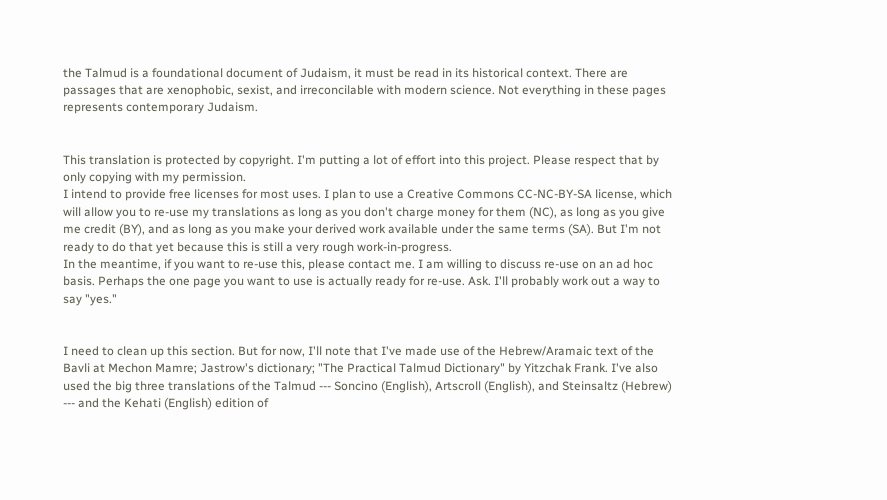the Talmud is a foundational document of Judaism, it must be read in its historical context. There are passages that are xenophobic, sexist, and irreconcilable with modern science. Not everything in these pages represents contemporary Judaism.


This translation is protected by copyright. I'm putting a lot of effort into this project. Please respect that by only copying with my permission.
I intend to provide free licenses for most uses. I plan to use a Creative Commons CC-NC-BY-SA license, which will allow you to re-use my translations as long as you don't charge money for them (NC), as long as you give me credit (BY), and as long as you make your derived work available under the same terms (SA). But I'm not ready to do that yet because this is still a very rough work-in-progress.
In the meantime, if you want to re-use this, please contact me. I am willing to discuss re-use on an ad hoc basis. Perhaps the one page you want to use is actually ready for re-use. Ask. I'll probably work out a way to say "yes."


I need to clean up this section. But for now, I'll note that I've made use of the Hebrew/Aramaic text of the Bavli at Mechon Mamre; Jastrow's dictionary; "The Practical Talmud Dictionary" by Yitzchak Frank. I've also used the big three translations of the Talmud --- Soncino (English), Artscroll (English), and Steinsaltz (Hebrew) --- and the Kehati (English) edition of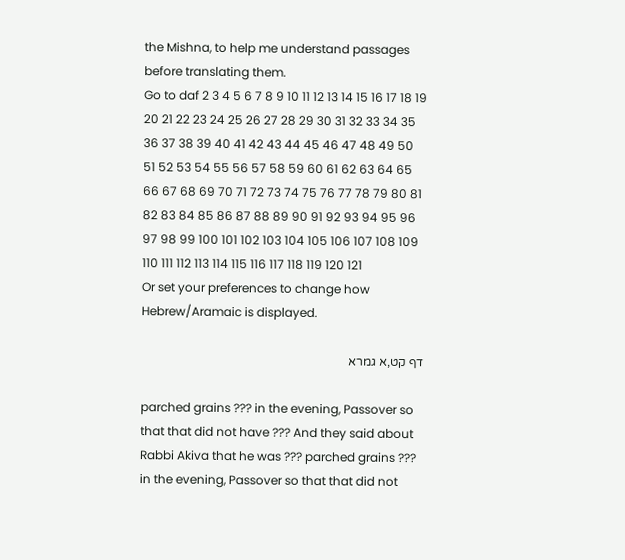the Mishna, to help me understand passages before translating them.
Go to daf 2 3 4 5 6 7 8 9 10 11 12 13 14 15 16 17 18 19 20 21 22 23 24 25 26 27 28 29 30 31 32 33 34 35 36 37 38 39 40 41 42 43 44 45 46 47 48 49 50 51 52 53 54 55 56 57 58 59 60 61 62 63 64 65 66 67 68 69 70 71 72 73 74 75 76 77 78 79 80 81 82 83 84 85 86 87 88 89 90 91 92 93 94 95 96 97 98 99 100 101 102 103 104 105 106 107 108 109 110 111 112 113 114 115 116 117 118 119 120 121
Or set your preferences to change how Hebrew/Aramaic is displayed.

דף קט,א גמרא

parched grains ??? in the evening, Passover so that that did not have ??? And they said about Rabbi Akiva that he was ??? parched grains ??? in the evening, Passover so that that did not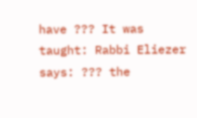have ??? It was taught: Rabbi Eliezer says: ??? the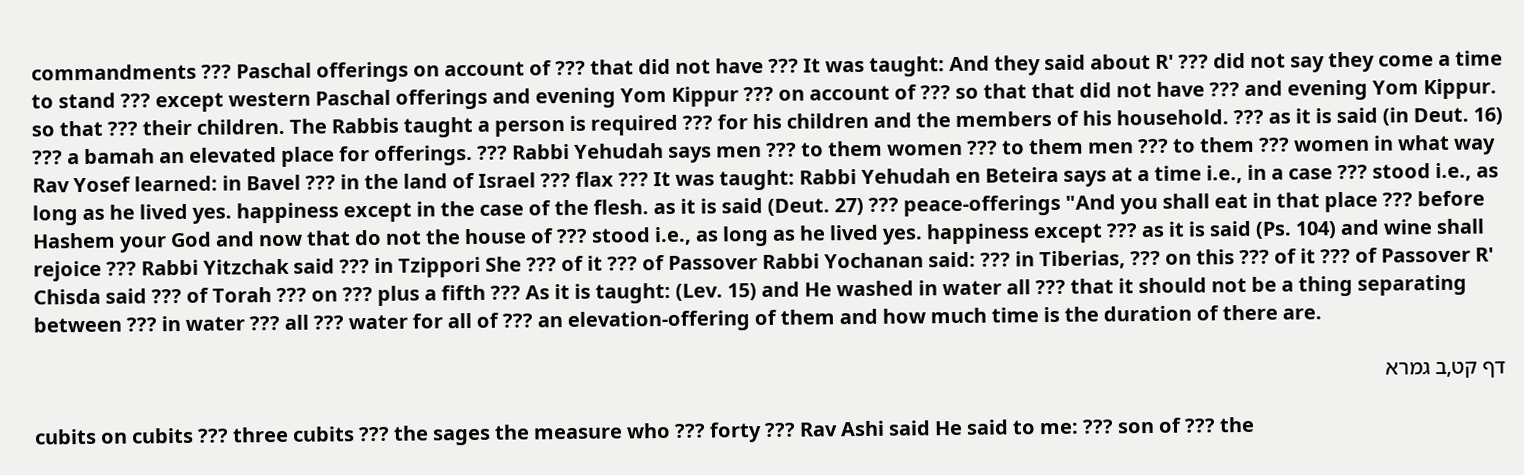commandments ??? Paschal offerings on account of ??? that did not have ??? It was taught: And they said about R' ??? did not say they come a time to stand ??? except western Paschal offerings and evening Yom Kippur ??? on account of ??? so that that did not have ??? and evening Yom Kippur. so that ??? their children. The Rabbis taught a person is required ??? for his children and the members of his household. ??? as it is said (in Deut. 16) ??? a bamah an elevated place for offerings. ??? Rabbi Yehudah says men ??? to them women ??? to them men ??? to them ??? women in what way Rav Yosef learned: in Bavel ??? in the land of Israel ??? flax ??? It was taught: Rabbi Yehudah en Beteira says at a time i.e., in a case ??? stood i.e., as long as he lived yes. happiness except in the case of the flesh. as it is said (Deut. 27) ??? peace-offerings "And you shall eat in that place ??? before Hashem your God and now that do not the house of ??? stood i.e., as long as he lived yes. happiness except ??? as it is said (Ps. 104) and wine shall rejoice ??? Rabbi Yitzchak said ??? in Tzippori She ??? of it ??? of Passover Rabbi Yochanan said: ??? in Tiberias, ??? on this ??? of it ??? of Passover R' Chisda said ??? of Torah ??? on ??? plus a fifth ??? As it is taught: (Lev. 15) and He washed in water all ??? that it should not be a thing separating between ??? in water ??? all ??? water for all of ??? an elevation-offering of them and how much time is the duration of there are.

דף קט,ב גמרא

cubits on cubits ??? three cubits ??? the sages the measure who ??? forty ??? Rav Ashi said He said to me: ??? son of ??? the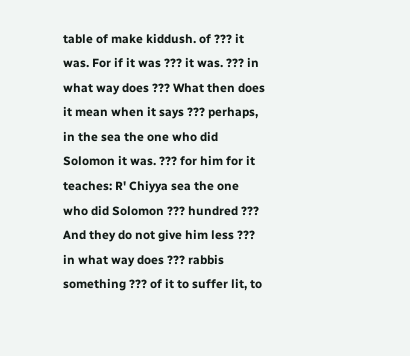table of make kiddush. of ??? it was. For if it was ??? it was. ??? in what way does ??? What then does it mean when it says ??? perhaps, in the sea the one who did Solomon it was. ??? for him for it teaches: R' Chiyya sea the one who did Solomon ??? hundred ??? And they do not give him less ??? in what way does ??? rabbis something ??? of it to suffer lit, to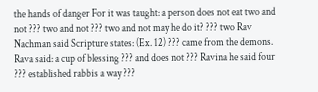the hands of danger For it was taught: a person does not eat two and not ??? two and not ??? two and not may he do it? ??? two Rav Nachman said Scripture states: (Ex. 12) ??? came from the demons. Rava said: a cup of blessing ??? and does not ??? Ravina he said four ??? established rabbis a way ???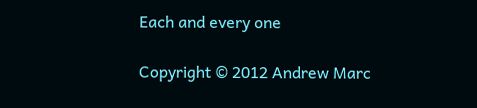Each and every one

Copyright © 2012 Andrew Marc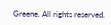Greene. All rights reserved.